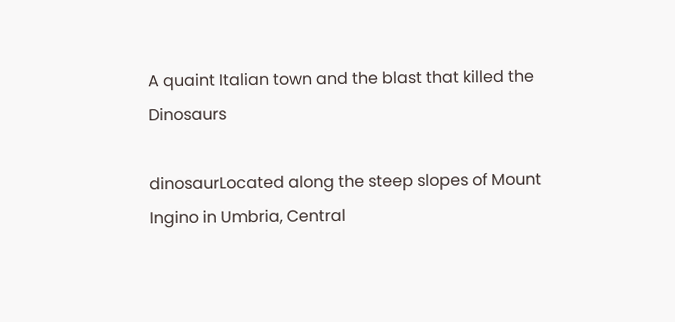A quaint Italian town and the blast that killed the Dinosaurs

dinosaurLocated along the steep slopes of Mount Ingino in Umbria, Central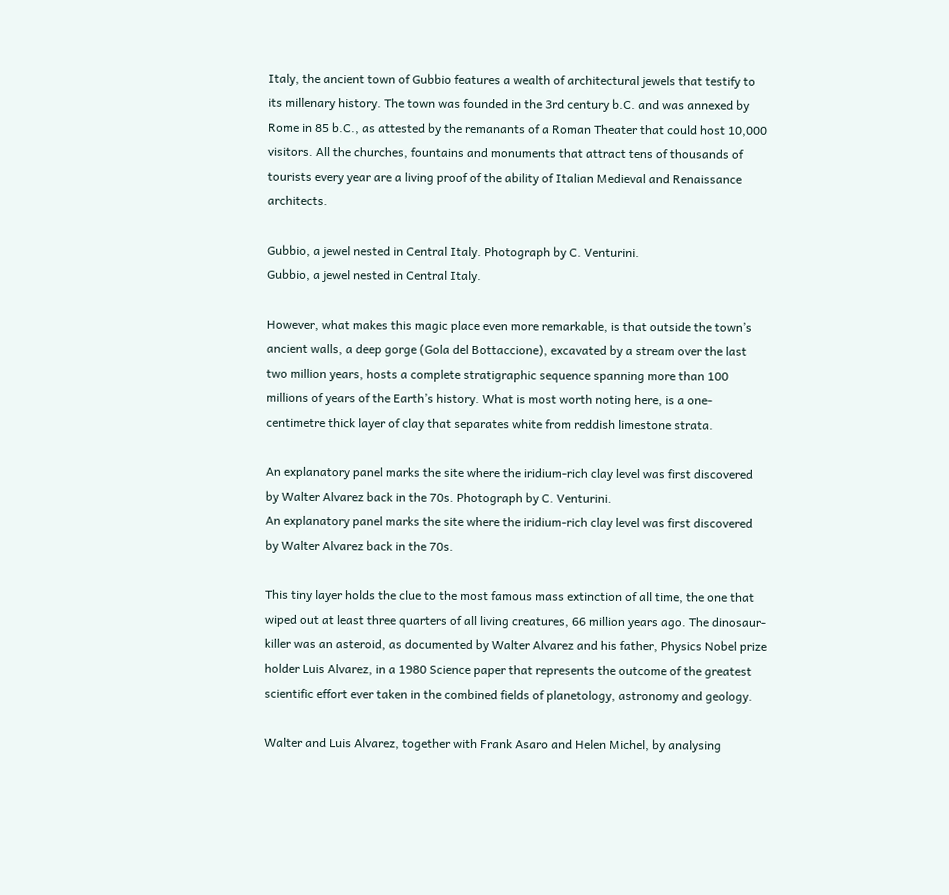Italy, the ancient town of Gubbio features a wealth of architectural jewels that testify to its millenary history. The town was founded in the 3rd century b.C. and was annexed by Rome in 85 b.C., as attested by the remanants of a Roman Theater that could host 10,000 visitors. All the churches, fountains and monuments that attract tens of thousands of tourists every year are a living proof of the ability of Italian Medieval and Renaissance architects.

Gubbio, a jewel nested in Central Italy. Photograph by C. Venturini.
Gubbio, a jewel nested in Central Italy.

However, what makes this magic place even more remarkable, is that outside the town’s ancient walls, a deep gorge (Gola del Bottaccione), excavated by a stream over the last two million years, hosts a complete stratigraphic sequence spanning more than 100 millions of years of the Earth’s history. What is most worth noting here, is a one-centimetre thick layer of clay that separates white from reddish limestone strata.

An explanatory panel marks the site where the iridium-rich clay level was first discovered by Walter Alvarez back in the 70s. Photograph by C. Venturini.
An explanatory panel marks the site where the iridium-rich clay level was first discovered by Walter Alvarez back in the 70s.

This tiny layer holds the clue to the most famous mass extinction of all time, the one that wiped out at least three quarters of all living creatures, 66 million years ago. The dinosaur-killer was an asteroid, as documented by Walter Alvarez and his father, Physics Nobel prize holder Luis Alvarez, in a 1980 Science paper that represents the outcome of the greatest scientific effort ever taken in the combined fields of planetology, astronomy and geology.

Walter and Luis Alvarez, together with Frank Asaro and Helen Michel, by analysing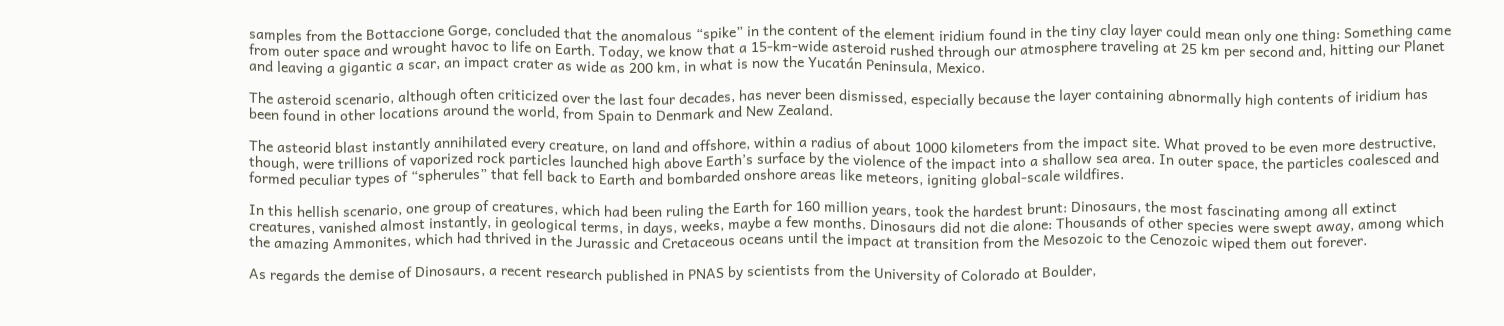samples from the Bottaccione Gorge, concluded that the anomalous “spike” in the content of the element iridium found in the tiny clay layer could mean only one thing: Something came from outer space and wrought havoc to life on Earth. Today, we know that a 15-km-wide asteroid rushed through our atmosphere traveling at 25 km per second and, hitting our Planet and leaving a gigantic a scar, an impact crater as wide as 200 km, in what is now the Yucatán Peninsula, Mexico.

The asteroid scenario, although often criticized over the last four decades, has never been dismissed, especially because the layer containing abnormally high contents of iridium has been found in other locations around the world, from Spain to Denmark and New Zealand.

The asteorid blast instantly annihilated every creature, on land and offshore, within a radius of about 1000 kilometers from the impact site. What proved to be even more destructive, though, were trillions of vaporized rock particles launched high above Earth’s surface by the violence of the impact into a shallow sea area. In outer space, the particles coalesced and formed peculiar types of “spherules” that fell back to Earth and bombarded onshore areas like meteors, igniting global-scale wildfires.

In this hellish scenario, one group of creatures, which had been ruling the Earth for 160 million years, took the hardest brunt: Dinosaurs, the most fascinating among all extinct creatures, vanished almost instantly, in geological terms, in days, weeks, maybe a few months. Dinosaurs did not die alone: Thousands of other species were swept away, among which the amazing Ammonites, which had thrived in the Jurassic and Cretaceous oceans until the impact at transition from the Mesozoic to the Cenozoic wiped them out forever.

As regards the demise of Dinosaurs, a recent research published in PNAS by scientists from the University of Colorado at Boulder,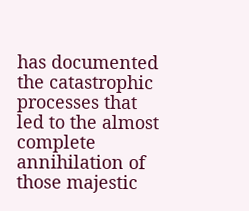has documented the catastrophic processes that led to the almost complete annihilation of those majestic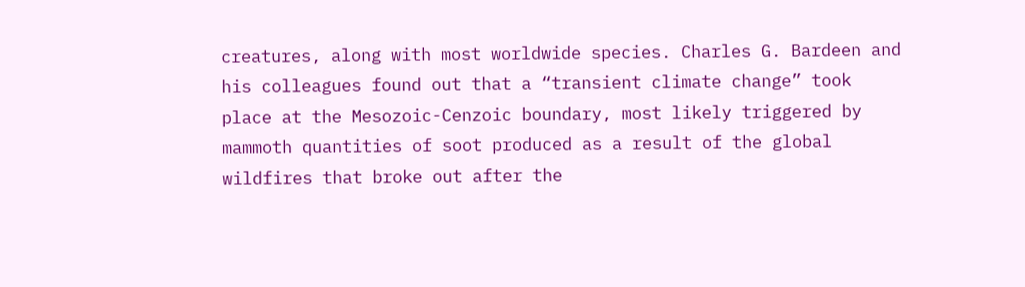creatures, along with most worldwide species. Charles G. Bardeen and his colleagues found out that a “transient climate change” took place at the Mesozoic-Cenzoic boundary, most likely triggered by mammoth quantities of soot produced as a result of the global wildfires that broke out after the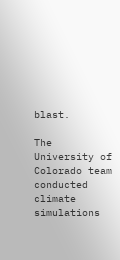blast.

The University of Colorado team conducted climate simulations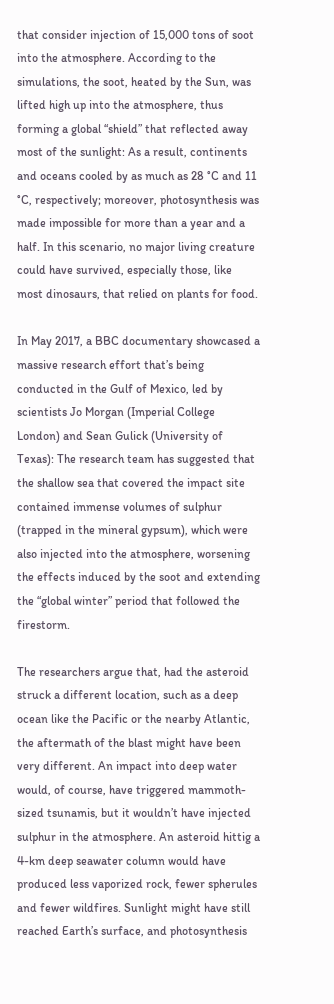that consider injection of 15,000 tons of soot into the atmosphere. According to the simulations, the soot, heated by the Sun, was lifted high up into the atmosphere, thus forming a global “shield” that reflected away most of the sunlight: As a result, continents and oceans cooled by as much as 28 °C and 11 °C, respectively; moreover, photosynthesis was made impossible for more than a year and a half. In this scenario, no major living creature could have survived, especially those, like most dinosaurs, that relied on plants for food.

In May 2017, a BBC documentary showcased a massive research effort that’s being conducted in the Gulf of Mexico, led by scientists Jo Morgan (Imperial College London) and Sean Gulick (University of Texas): The research team has suggested that the shallow sea that covered the impact site contained immense volumes of sulphur (trapped in the mineral gypsum), which were also injected into the atmosphere, worsening the effects induced by the soot and extending the “global winter” period that followed the firestorm.

The researchers argue that, had the asteroid struck a different location, such as a deep ocean like the Pacific or the nearby Atlantic, the aftermath of the blast might have been very different. An impact into deep water would, of course, have triggered mammoth-sized tsunamis, but it wouldn’t have injected sulphur in the atmosphere. An asteroid hittig a 4-km deep seawater column would have produced less vaporized rock, fewer spherules and fewer wildfires. Sunlight might have still reached Earth’s surface, and photosynthesis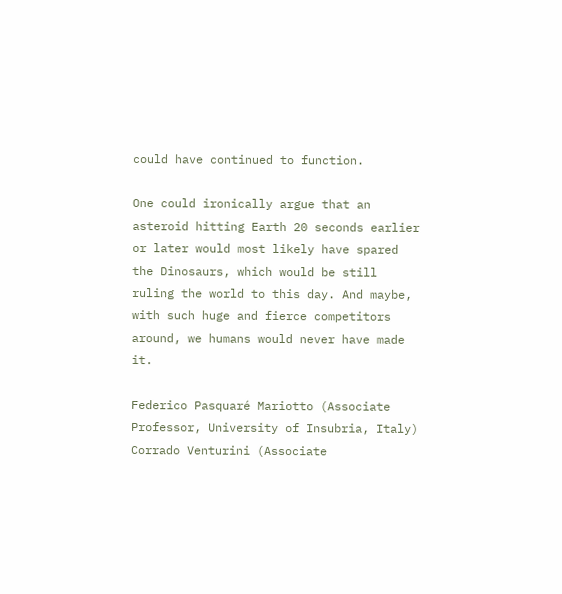could have continued to function.

One could ironically argue that an asteroid hitting Earth 20 seconds earlier or later would most likely have spared the Dinosaurs, which would be still ruling the world to this day. And maybe, with such huge and fierce competitors around, we humans would never have made it.

Federico Pasquaré Mariotto (Associate Professor, University of Insubria, Italy)
Corrado Venturini (Associate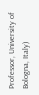Professor, University of Bologna, Italy)